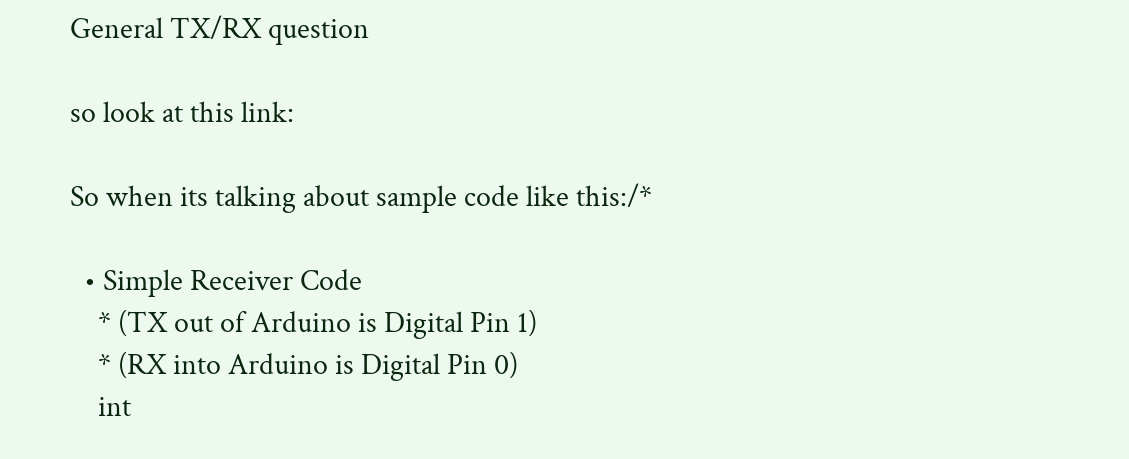General TX/RX question

so look at this link:

So when its talking about sample code like this:/*

  • Simple Receiver Code
    * (TX out of Arduino is Digital Pin 1)
    * (RX into Arduino is Digital Pin 0)
    int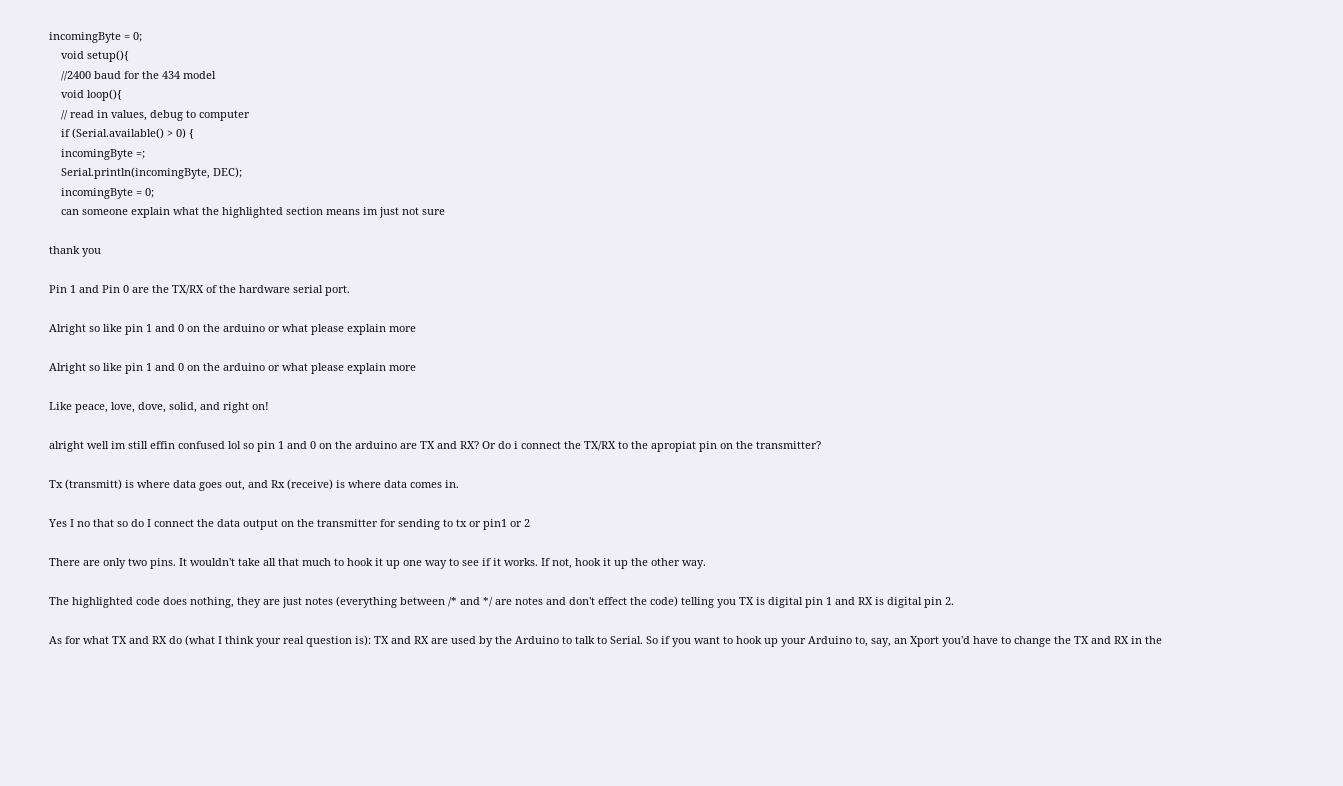incomingByte = 0;
    void setup(){
    //2400 baud for the 434 model
    void loop(){
    // read in values, debug to computer
    if (Serial.available() > 0) {
    incomingByte =;
    Serial.println(incomingByte, DEC);
    incomingByte = 0;
    can someone explain what the highlighted section means im just not sure

thank you

Pin 1 and Pin 0 are the TX/RX of the hardware serial port.

Alright so like pin 1 and 0 on the arduino or what please explain more

Alright so like pin 1 and 0 on the arduino or what please explain more

Like peace, love, dove, solid, and right on!

alright well im still effin confused lol so pin 1 and 0 on the arduino are TX and RX? Or do i connect the TX/RX to the apropiat pin on the transmitter?

Tx (transmitt) is where data goes out, and Rx (receive) is where data comes in.

Yes I no that so do I connect the data output on the transmitter for sending to tx or pin1 or 2

There are only two pins. It wouldn't take all that much to hook it up one way to see if it works. If not, hook it up the other way.

The highlighted code does nothing, they are just notes (everything between /* and */ are notes and don't effect the code) telling you TX is digital pin 1 and RX is digital pin 2.

As for what TX and RX do (what I think your real question is): TX and RX are used by the Arduino to talk to Serial. So if you want to hook up your Arduino to, say, an Xport you'd have to change the TX and RX in the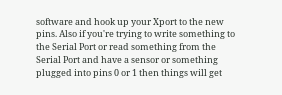software and hook up your Xport to the new pins. Also if you're trying to write something to the Serial Port or read something from the Serial Port and have a sensor or something plugged into pins 0 or 1 then things will get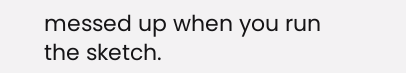messed up when you run the sketch.